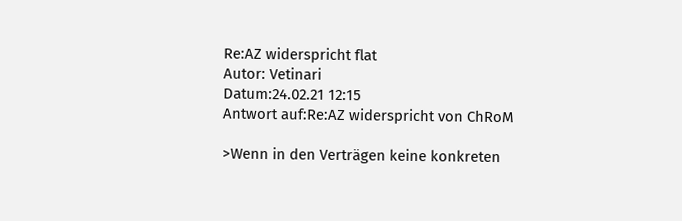Re:AZ widerspricht flat
Autor: Vetinari
Datum:24.02.21 12:15
Antwort auf:Re:AZ widerspricht von ChRoM

>Wenn in den Verträgen keine konkreten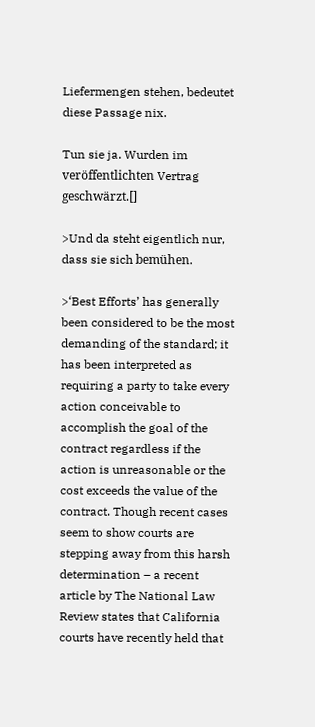Liefermengen stehen, bedeutet diese Passage nix.

Tun sie ja. Wurden im veröffentlichten Vertrag geschwärzt.[]

>Und da steht eigentlich nur, dass sie sich bemühen.

>‘Best Efforts’ has generally been considered to be the most demanding of the standard; it has been interpreted as requiring a party to take every action conceivable to accomplish the goal of the contract regardless if the action is unreasonable or the cost exceeds the value of the contract. Though recent cases seem to show courts are stepping away from this harsh determination – a recent article by The National Law Review states that California courts have recently held that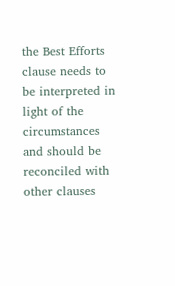the Best Efforts clause needs to be interpreted in light of the circumstances and should be reconciled with other clauses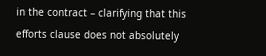in the contract – clarifying that this efforts clause does not absolutely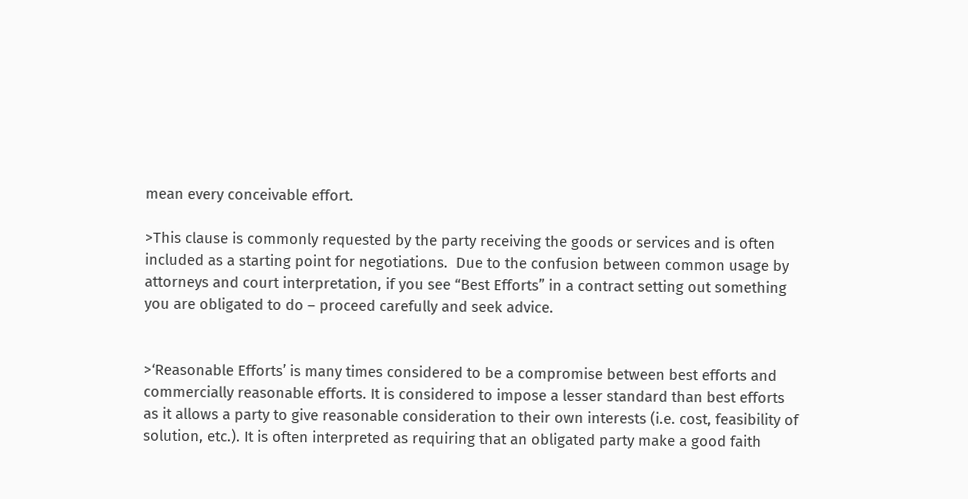mean every conceivable effort.

>This clause is commonly requested by the party receiving the goods or services and is often included as a starting point for negotiations.  Due to the confusion between common usage by attorneys and court interpretation, if you see “Best Efforts” in a contract setting out something you are obligated to do – proceed carefully and seek advice.


>‘Reasonable Efforts’ is many times considered to be a compromise between best efforts and commercially reasonable efforts. It is considered to impose a lesser standard than best efforts as it allows a party to give reasonable consideration to their own interests (i.e. cost, feasibility of solution, etc.). It is often interpreted as requiring that an obligated party make a good faith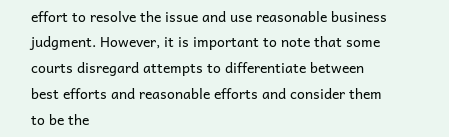effort to resolve the issue and use reasonable business judgment. However, it is important to note that some courts disregard attempts to differentiate between best efforts and reasonable efforts and consider them to be the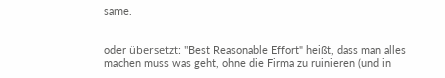same.


oder übersetzt: "Best Reasonable Effort" heißt, dass man alles machen muss was geht, ohne die Firma zu ruinieren (und in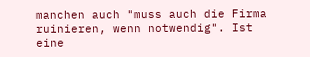manchen auch "muss auch die Firma ruinieren, wenn notwendig". Ist eine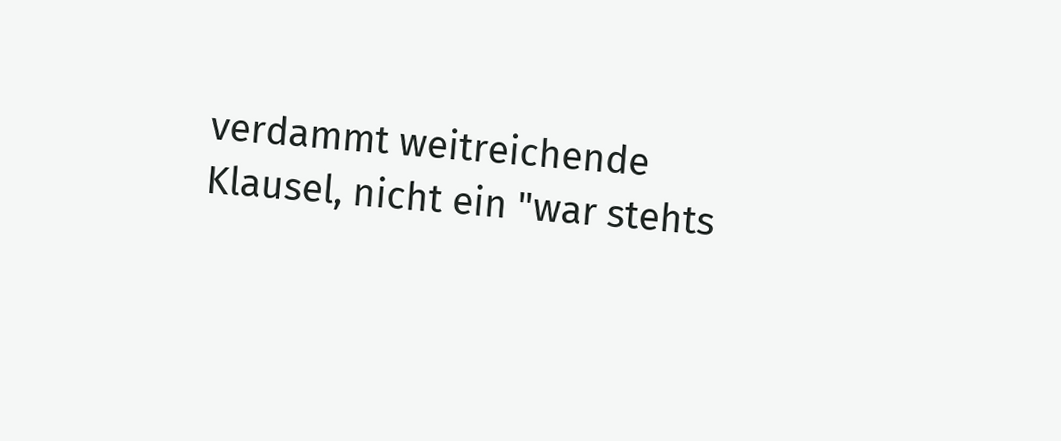verdammt weitreichende Klausel, nicht ein "war stehts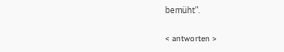bemüht".

< antworten >